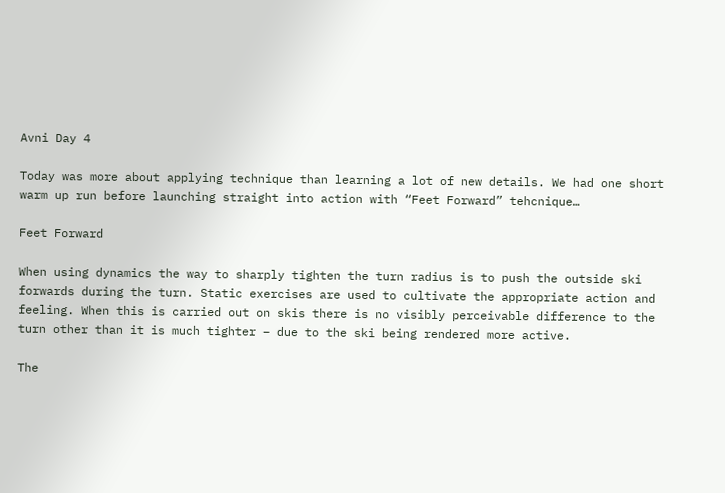Avni Day 4

Today was more about applying technique than learning a lot of new details. We had one short warm up run before launching straight into action with “Feet Forward” tehcnique…

Feet Forward

When using dynamics the way to sharply tighten the turn radius is to push the outside ski forwards during the turn. Static exercises are used to cultivate the appropriate action and feeling. When this is carried out on skis there is no visibly perceivable difference to the turn other than it is much tighter – due to the ski being rendered more active.

The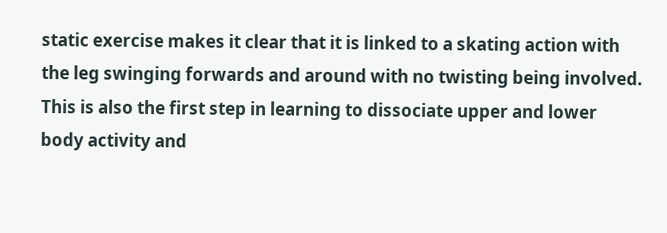static exercise makes it clear that it is linked to a skating action with the leg swinging forwards and around with no twisting being involved.  This is also the first step in learning to dissociate upper and lower body activity and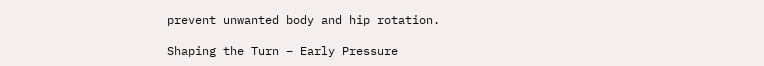prevent unwanted body and hip rotation.

Shaping the Turn – Early Pressure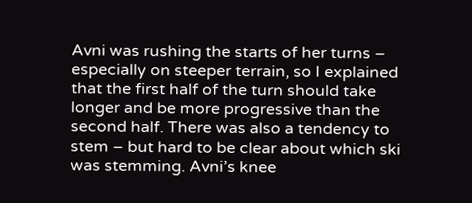Avni was rushing the starts of her turns – especially on steeper terrain, so I explained that the first half of the turn should take longer and be more progressive than the second half. There was also a tendency to stem – but hard to be clear about which ski was stemming. Avni’s knee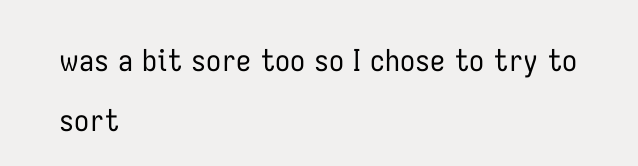was a bit sore too so I chose to try to sort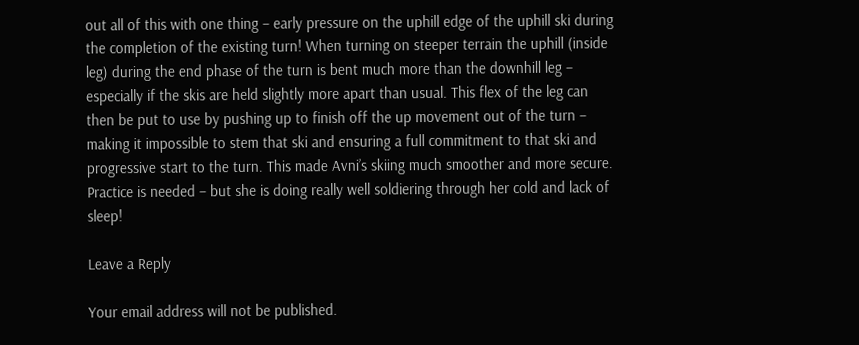out all of this with one thing – early pressure on the uphill edge of the uphill ski during the completion of the existing turn! When turning on steeper terrain the uphill (inside leg) during the end phase of the turn is bent much more than the downhill leg – especially if the skis are held slightly more apart than usual. This flex of the leg can then be put to use by pushing up to finish off the up movement out of the turn – making it impossible to stem that ski and ensuring a full commitment to that ski and progressive start to the turn. This made Avni’s skiing much smoother and more secure. Practice is needed – but she is doing really well soldiering through her cold and lack of sleep!

Leave a Reply

Your email address will not be published.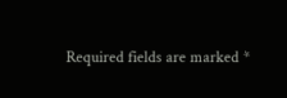Required fields are marked *